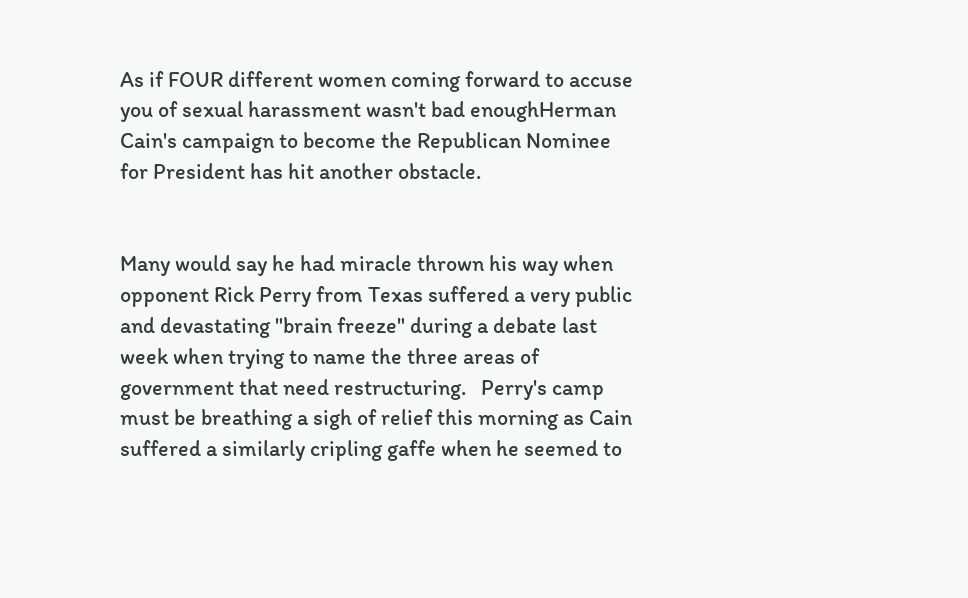As if FOUR different women coming forward to accuse you of sexual harassment wasn't bad enoughHerman Cain's campaign to become the Republican Nominee for President has hit another obstacle.


Many would say he had miracle thrown his way when opponent Rick Perry from Texas suffered a very public and devastating "brain freeze" during a debate last week when trying to name the three areas of government that need restructuring.   Perry's camp must be breathing a sigh of relief this morning as Cain suffered a similarly cripling gaffe when he seemed to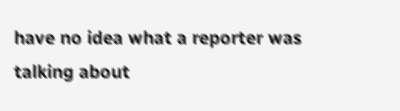have no idea what a reporter was talking about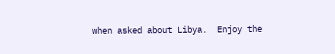when asked about Libya.  Enjoy the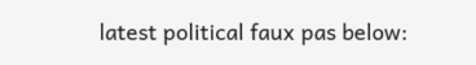latest political faux pas below: